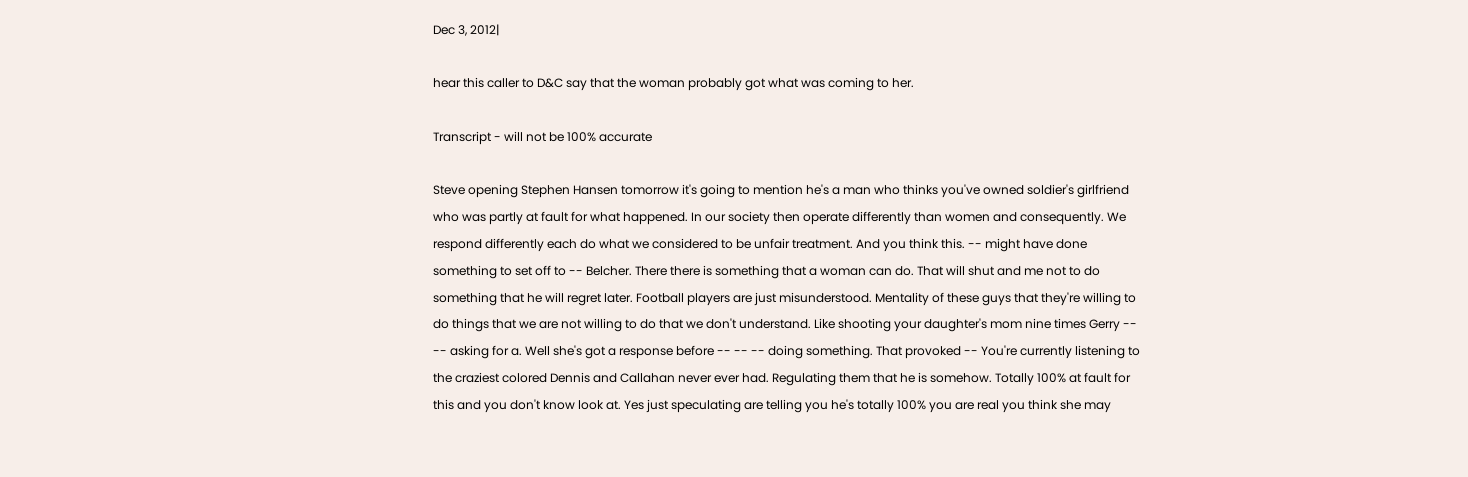Dec 3, 2012|

hear this caller to D&C say that the woman probably got what was coming to her.

Transcript - will not be 100% accurate

Steve opening Stephen Hansen tomorrow it's going to mention he's a man who thinks you've owned soldier's girlfriend who was partly at fault for what happened. In our society then operate differently than women and consequently. We respond differently each do what we considered to be unfair treatment. And you think this. -- might have done something to set off to -- Belcher. There there is something that a woman can do. That will shut and me not to do something that he will regret later. Football players are just misunderstood. Mentality of these guys that they're willing to do things that we are not willing to do that we don't understand. Like shooting your daughter's mom nine times Gerry -- -- asking for a. Well she's got a response before -- -- -- doing something. That provoked -- You're currently listening to the craziest colored Dennis and Callahan never ever had. Regulating them that he is somehow. Totally 100% at fault for this and you don't know look at. Yes just speculating are telling you he's totally 100% you are real you think she may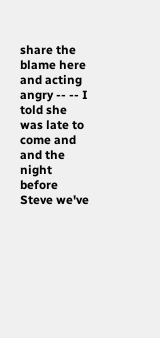share the blame here and acting angry -- -- I told she was late to come and and the night before Steve we've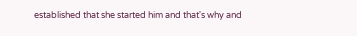established that she started him and that's why and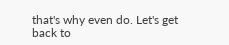that's why even do. Let's get back to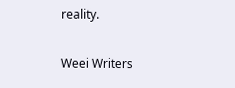reality.

Weei Writers